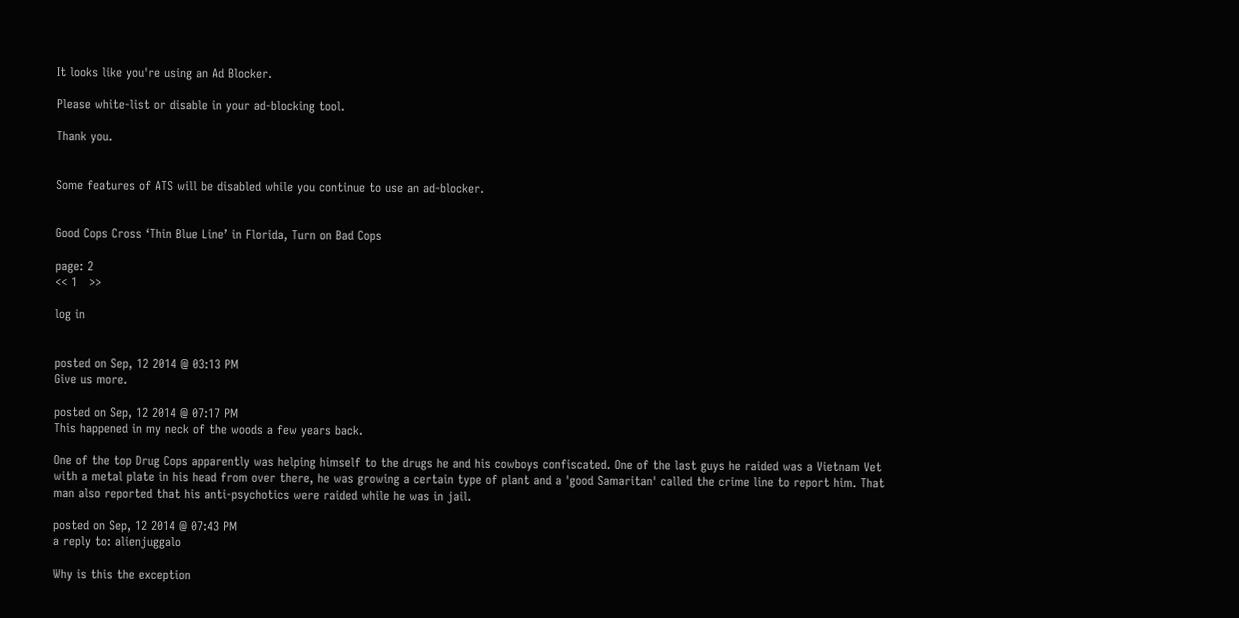It looks like you're using an Ad Blocker.

Please white-list or disable in your ad-blocking tool.

Thank you.


Some features of ATS will be disabled while you continue to use an ad-blocker.


Good Cops Cross ‘Thin Blue Line’ in Florida, Turn on Bad Cops

page: 2
<< 1   >>

log in


posted on Sep, 12 2014 @ 03:13 PM
Give us more.

posted on Sep, 12 2014 @ 07:17 PM
This happened in my neck of the woods a few years back.

One of the top Drug Cops apparently was helping himself to the drugs he and his cowboys confiscated. One of the last guys he raided was a Vietnam Vet with a metal plate in his head from over there, he was growing a certain type of plant and a 'good Samaritan' called the crime line to report him. That man also reported that his anti-psychotics were raided while he was in jail.

posted on Sep, 12 2014 @ 07:43 PM
a reply to: alienjuggalo

Why is this the exception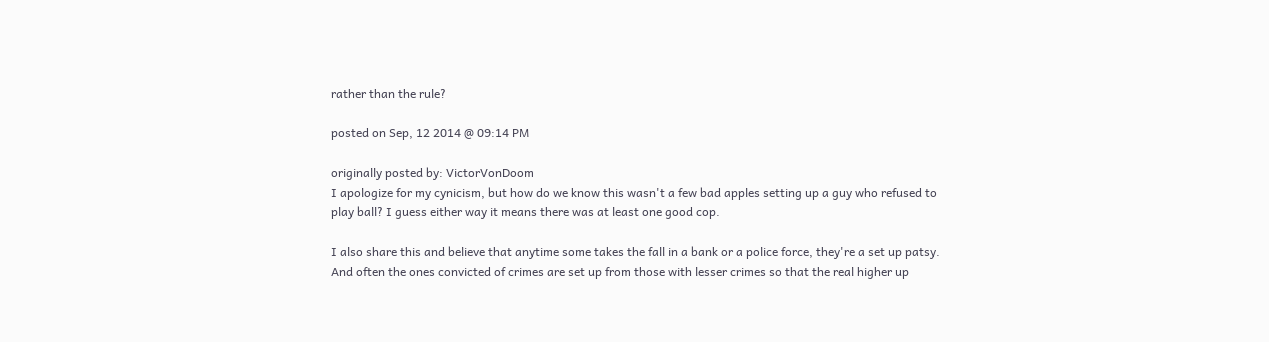rather than the rule?

posted on Sep, 12 2014 @ 09:14 PM

originally posted by: VictorVonDoom
I apologize for my cynicism, but how do we know this wasn't a few bad apples setting up a guy who refused to play ball? I guess either way it means there was at least one good cop.

I also share this and believe that anytime some takes the fall in a bank or a police force, they're a set up patsy. And often the ones convicted of crimes are set up from those with lesser crimes so that the real higher up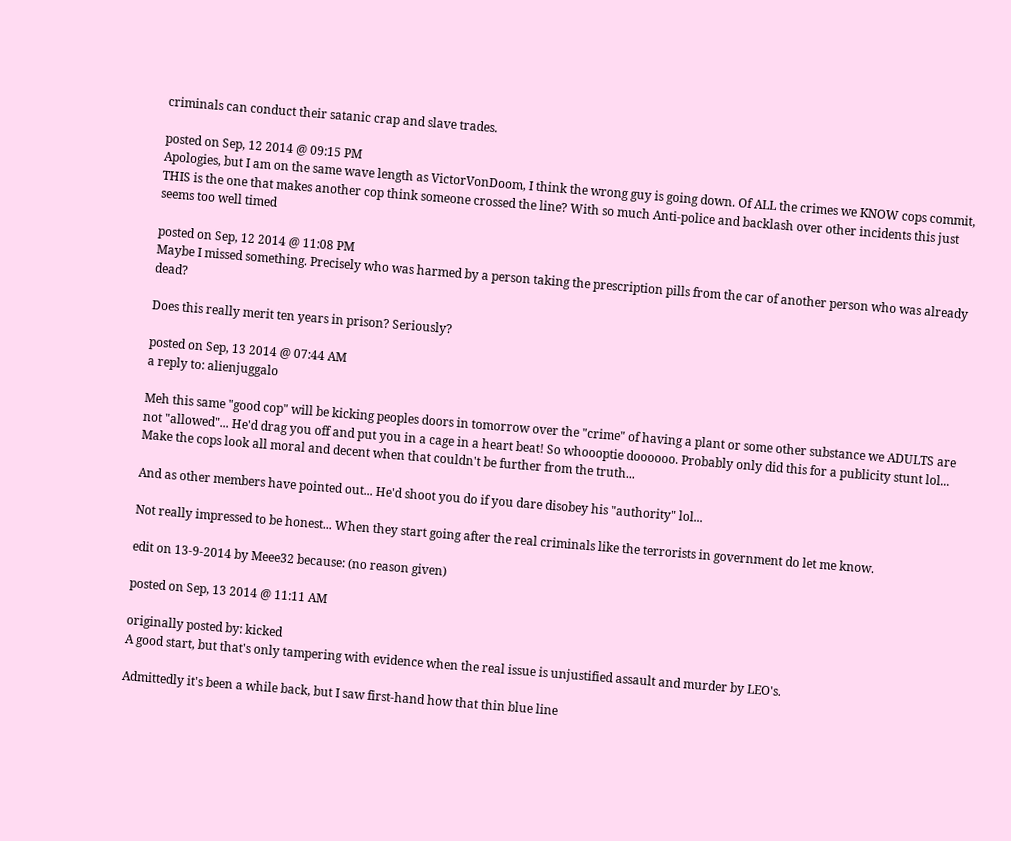criminals can conduct their satanic crap and slave trades.

posted on Sep, 12 2014 @ 09:15 PM
Apologies, but I am on the same wave length as VictorVonDoom, I think the wrong guy is going down. Of ALL the crimes we KNOW cops commit, THIS is the one that makes another cop think someone crossed the line? With so much Anti-police and backlash over other incidents this just seems too well timed

posted on Sep, 12 2014 @ 11:08 PM
Maybe I missed something. Precisely who was harmed by a person taking the prescription pills from the car of another person who was already dead?

Does this really merit ten years in prison? Seriously?

posted on Sep, 13 2014 @ 07:44 AM
a reply to: alienjuggalo

Meh this same "good cop" will be kicking peoples doors in tomorrow over the "crime" of having a plant or some other substance we ADULTS are not "allowed"... He'd drag you off and put you in a cage in a heart beat! So whoooptie doooooo. Probably only did this for a publicity stunt lol... Make the cops look all moral and decent when that couldn't be further from the truth...

And as other members have pointed out... He'd shoot you do if you dare disobey his "authority" lol...

Not really impressed to be honest... When they start going after the real criminals like the terrorists in government do let me know.

edit on 13-9-2014 by Meee32 because: (no reason given)

posted on Sep, 13 2014 @ 11:11 AM

originally posted by: kicked
A good start, but that's only tampering with evidence when the real issue is unjustified assault and murder by LEO's.

Admittedly it's been a while back, but I saw first-hand how that thin blue line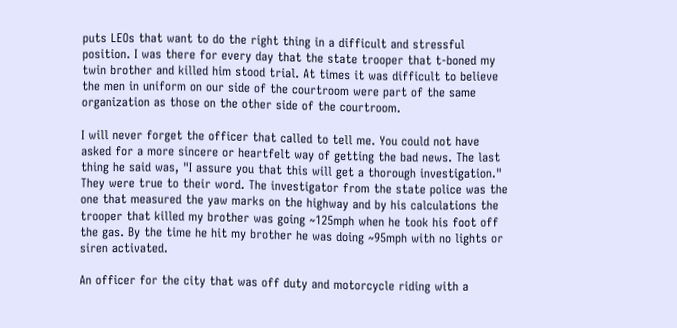puts LEOs that want to do the right thing in a difficult and stressful position. I was there for every day that the state trooper that t-boned my twin brother and killed him stood trial. At times it was difficult to believe the men in uniform on our side of the courtroom were part of the same organization as those on the other side of the courtroom.

I will never forget the officer that called to tell me. You could not have asked for a more sincere or heartfelt way of getting the bad news. The last thing he said was, "I assure you that this will get a thorough investigation." They were true to their word. The investigator from the state police was the one that measured the yaw marks on the highway and by his calculations the trooper that killed my brother was going ~125mph when he took his foot off the gas. By the time he hit my brother he was doing ~95mph with no lights or siren activated.

An officer for the city that was off duty and motorcycle riding with a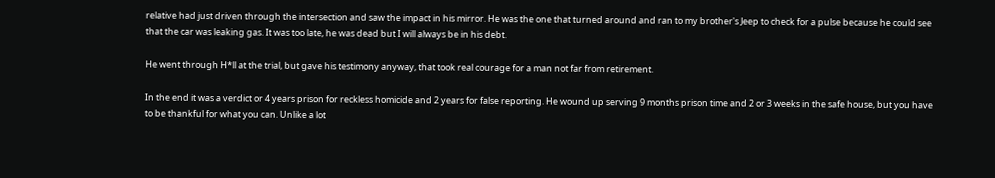relative had just driven through the intersection and saw the impact in his mirror. He was the one that turned around and ran to my brother's Jeep to check for a pulse because he could see that the car was leaking gas. It was too late, he was dead but I will always be in his debt.

He went through H*ll at the trial, but gave his testimony anyway, that took real courage for a man not far from retirement.

In the end it was a verdict or 4 years prison for reckless homicide and 2 years for false reporting. He wound up serving 9 months prison time and 2 or 3 weeks in the safe house, but you have to be thankful for what you can. Unlike a lot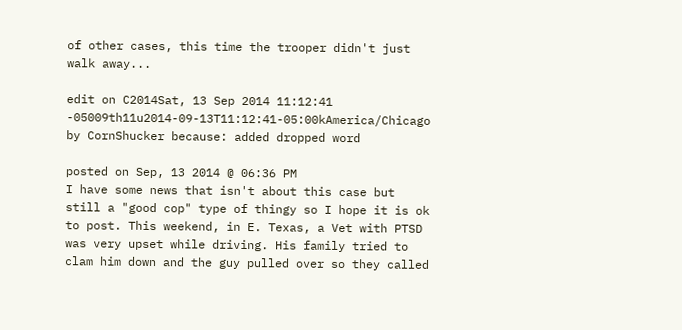of other cases, this time the trooper didn't just walk away...

edit on C2014Sat, 13 Sep 2014 11:12:41 -05009th11u2014-09-13T11:12:41-05:00kAmerica/Chicago by CornShucker because: added dropped word

posted on Sep, 13 2014 @ 06:36 PM
I have some news that isn't about this case but still a "good cop" type of thingy so I hope it is ok to post. This weekend, in E. Texas, a Vet with PTSD was very upset while driving. His family tried to clam him down and the guy pulled over so they called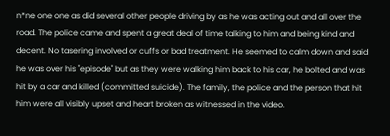n*ne one one as did several other people driving by as he was acting out and all over the road. The police came and spent a great deal of time talking to him and being kind and decent. No tasering involved or cuffs or bad treatment. He seemed to calm down and said he was over his "episode" but as they were walking him back to his car, he bolted and was hit by a car and killed (committed suicide). The family, the police and the person that hit him were all visibly upset and heart broken as witnessed in the video.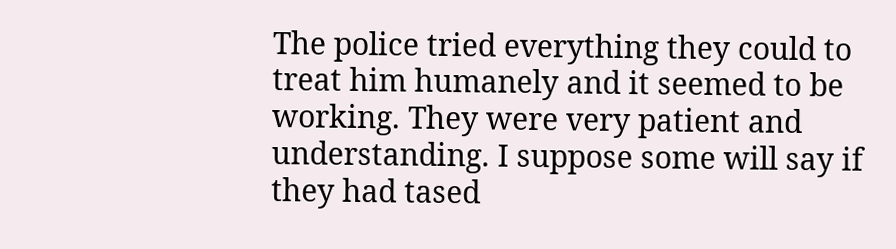The police tried everything they could to treat him humanely and it seemed to be working. They were very patient and understanding. I suppose some will say if they had tased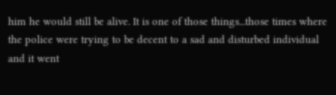him he would still be alive. It is one of those things...those times where the police were trying to be decent to a sad and disturbed individual and it went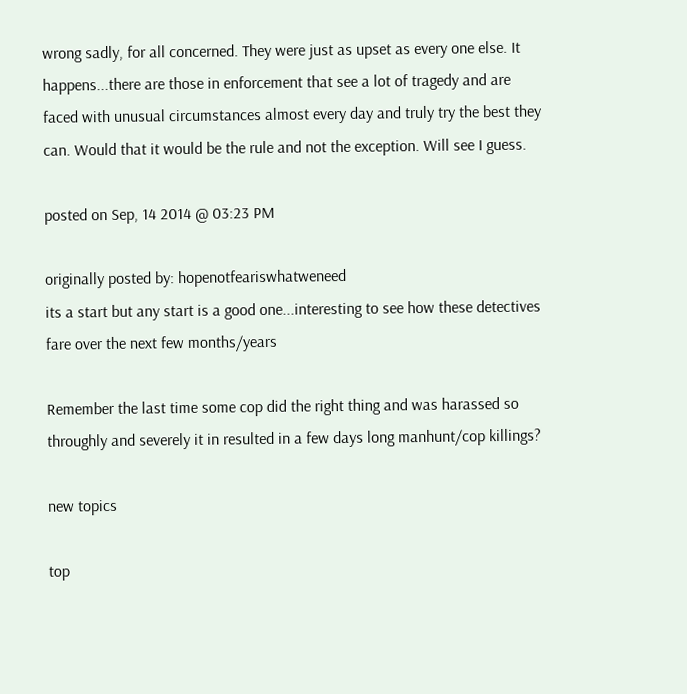wrong sadly, for all concerned. They were just as upset as every one else. It happens...there are those in enforcement that see a lot of tragedy and are faced with unusual circumstances almost every day and truly try the best they can. Would that it would be the rule and not the exception. Will see I guess.

posted on Sep, 14 2014 @ 03:23 PM

originally posted by: hopenotfeariswhatweneed
its a start but any start is a good one...interesting to see how these detectives fare over the next few months/years

Remember the last time some cop did the right thing and was harassed so throughly and severely it in resulted in a few days long manhunt/cop killings?

new topics

top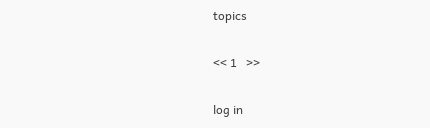topics

<< 1   >>

log in